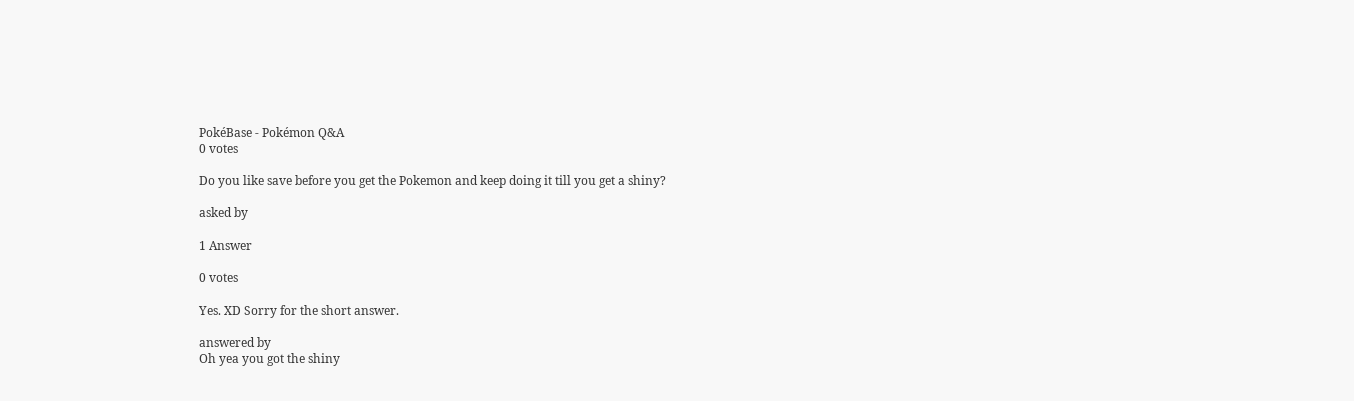PokéBase - Pokémon Q&A
0 votes

Do you like save before you get the Pokemon and keep doing it till you get a shiny?

asked by

1 Answer

0 votes

Yes. XD Sorry for the short answer.

answered by
Oh yea you got the shiny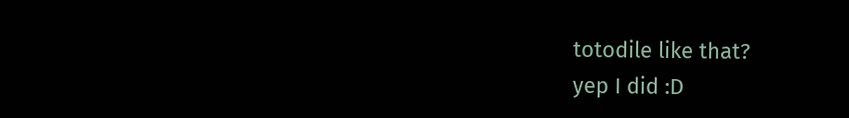totodile like that?
yep I did :D